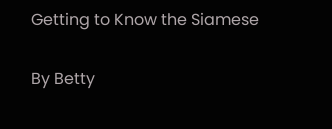Getting to Know the Siamese

By Betty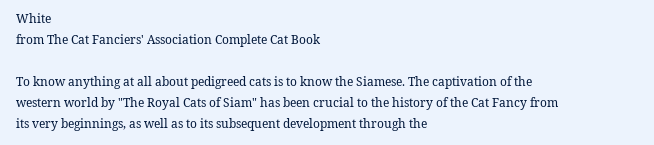White
from The Cat Fanciers' Association Complete Cat Book

To know anything at all about pedigreed cats is to know the Siamese. The captivation of the western world by "The Royal Cats of Siam" has been crucial to the history of the Cat Fancy from its very beginnings, as well as to its subsequent development through the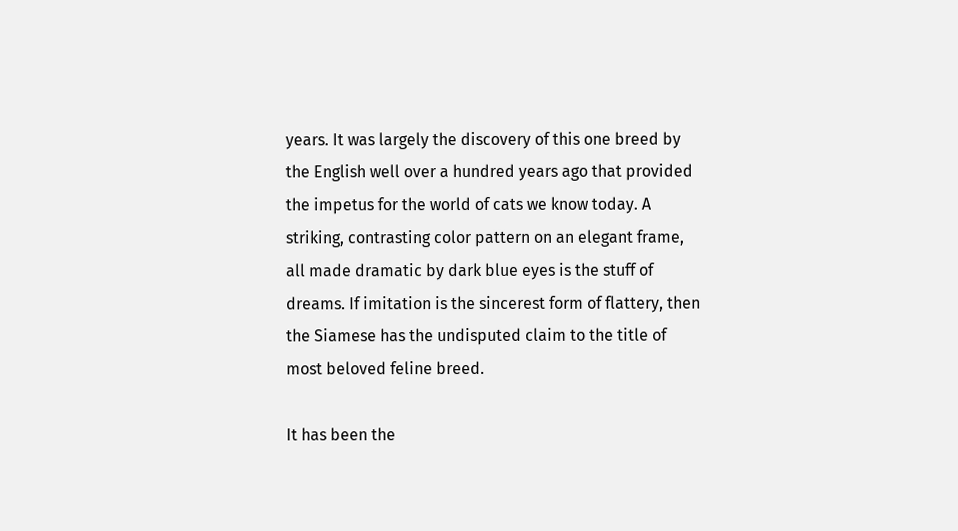years. It was largely the discovery of this one breed by the English well over a hundred years ago that provided the impetus for the world of cats we know today. A striking, contrasting color pattern on an elegant frame, all made dramatic by dark blue eyes is the stuff of dreams. If imitation is the sincerest form of flattery, then the Siamese has the undisputed claim to the title of most beloved feline breed.

It has been the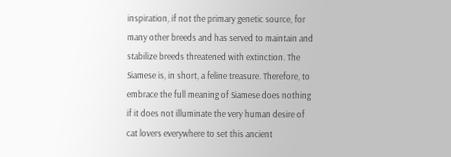inspiration, if not the primary genetic source, for many other breeds and has served to maintain and stabilize breeds threatened with extinction. The Siamese is, in short, a feline treasure. Therefore, to embrace the full meaning of Siamese does nothing if it does not illuminate the very human desire of cat lovers everywhere to set this ancient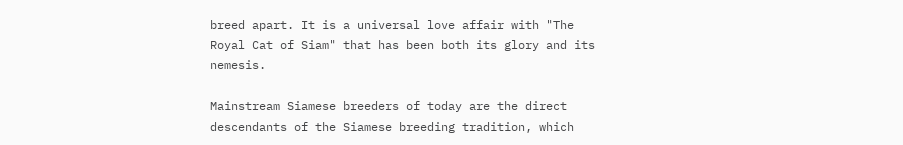breed apart. It is a universal love affair with "The Royal Cat of Siam" that has been both its glory and its nemesis.

Mainstream Siamese breeders of today are the direct descendants of the Siamese breeding tradition, which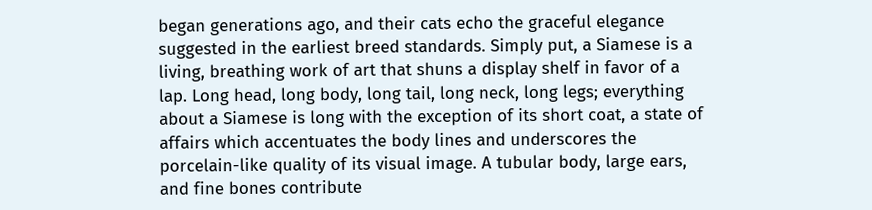began generations ago, and their cats echo the graceful elegance suggested in the earliest breed standards. Simply put, a Siamese is a living, breathing work of art that shuns a display shelf in favor of a lap. Long head, long body, long tail, long neck, long legs; everything about a Siamese is long with the exception of its short coat, a state of affairs which accentuates the body lines and underscores the porcelain-like quality of its visual image. A tubular body, large ears, and fine bones contribute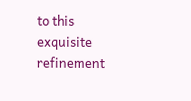to this exquisite refinement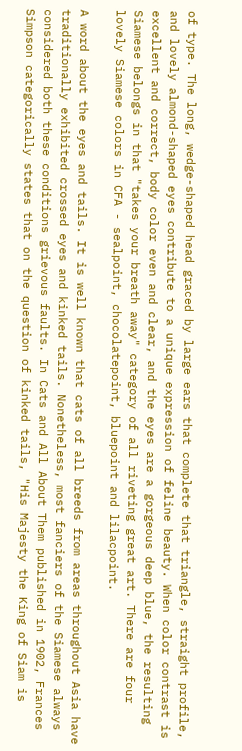of type. The long, wedge-shaped head graced by large ears that complete that triangle, straight profile, and lovely almond-shaped eyes contribute to a unique expression of feline beauty. When color contrast is excellent and correct, body color even and clear, and the eyes are a gorgeous deep blue, the resulting Siamese belongs in that "takes your breath away" category of all riveting great art. There are four lovely Siamese colors in CFA - sealpoint, chocolatepoint, bluepoint and lilacpoint.

A word about the eyes and tails. It is well known that cats of all breeds from areas throughout Asia have traditionally exhibited crossed eyes and kinked tails. Nonetheless, most fanciers of the Siamese always considered both these conditions grievous faults. In Cats and All About Them published in 1902, Frances Simpson categorically states that on the question of kinked tails, "His Majesty the King of Siam is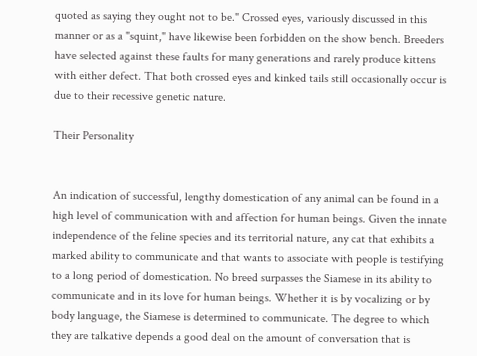quoted as saying they ought not to be." Crossed eyes, variously discussed in this manner or as a "squint," have likewise been forbidden on the show bench. Breeders have selected against these faults for many generations and rarely produce kittens with either defect. That both crossed eyes and kinked tails still occasionally occur is due to their recessive genetic nature.

Their Personality


An indication of successful, lengthy domestication of any animal can be found in a high level of communication with and affection for human beings. Given the innate independence of the feline species and its territorial nature, any cat that exhibits a marked ability to communicate and that wants to associate with people is testifying to a long period of domestication. No breed surpasses the Siamese in its ability to communicate and in its love for human beings. Whether it is by vocalizing or by body language, the Siamese is determined to communicate. The degree to which they are talkative depends a good deal on the amount of conversation that is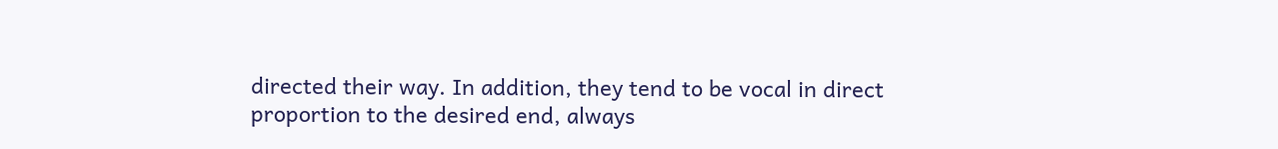directed their way. In addition, they tend to be vocal in direct proportion to the desired end, always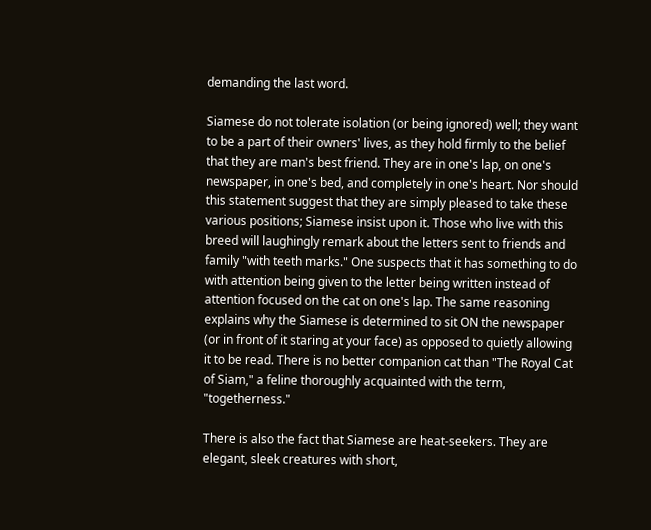demanding the last word.

Siamese do not tolerate isolation (or being ignored) well; they want to be a part of their owners' lives, as they hold firmly to the belief that they are man's best friend. They are in one's lap, on one's newspaper, in one's bed, and completely in one's heart. Nor should this statement suggest that they are simply pleased to take these various positions; Siamese insist upon it. Those who live with this breed will laughingly remark about the letters sent to friends and family "with teeth marks." One suspects that it has something to do with attention being given to the letter being written instead of attention focused on the cat on one's lap. The same reasoning explains why the Siamese is determined to sit ON the newspaper (or in front of it staring at your face) as opposed to quietly allowing it to be read. There is no better companion cat than "The Royal Cat of Siam," a feline thoroughly acquainted with the term, "togetherness."

There is also the fact that Siamese are heat-seekers. They are elegant, sleek creatures with short,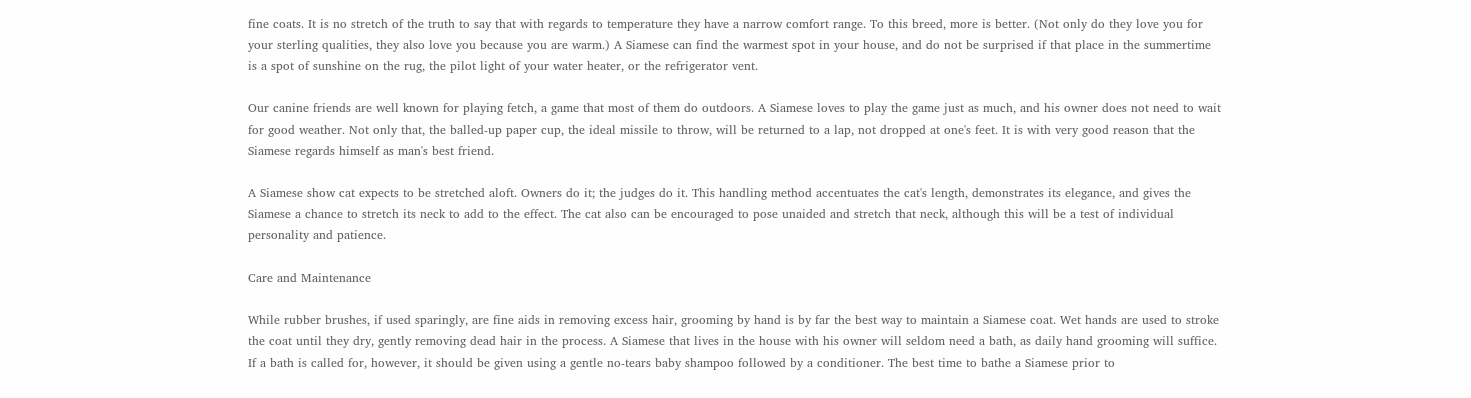fine coats. It is no stretch of the truth to say that with regards to temperature they have a narrow comfort range. To this breed, more is better. (Not only do they love you for your sterling qualities, they also love you because you are warm.) A Siamese can find the warmest spot in your house, and do not be surprised if that place in the summertime is a spot of sunshine on the rug, the pilot light of your water heater, or the refrigerator vent.

Our canine friends are well known for playing fetch, a game that most of them do outdoors. A Siamese loves to play the game just as much, and his owner does not need to wait for good weather. Not only that, the balled-up paper cup, the ideal missile to throw, will be returned to a lap, not dropped at one's feet. It is with very good reason that the Siamese regards himself as man's best friend.

A Siamese show cat expects to be stretched aloft. Owners do it; the judges do it. This handling method accentuates the cat's length, demonstrates its elegance, and gives the Siamese a chance to stretch its neck to add to the effect. The cat also can be encouraged to pose unaided and stretch that neck, although this will be a test of individual personality and patience.

Care and Maintenance

While rubber brushes, if used sparingly, are fine aids in removing excess hair, grooming by hand is by far the best way to maintain a Siamese coat. Wet hands are used to stroke the coat until they dry, gently removing dead hair in the process. A Siamese that lives in the house with his owner will seldom need a bath, as daily hand grooming will suffice. If a bath is called for, however, it should be given using a gentle no-tears baby shampoo followed by a conditioner. The best time to bathe a Siamese prior to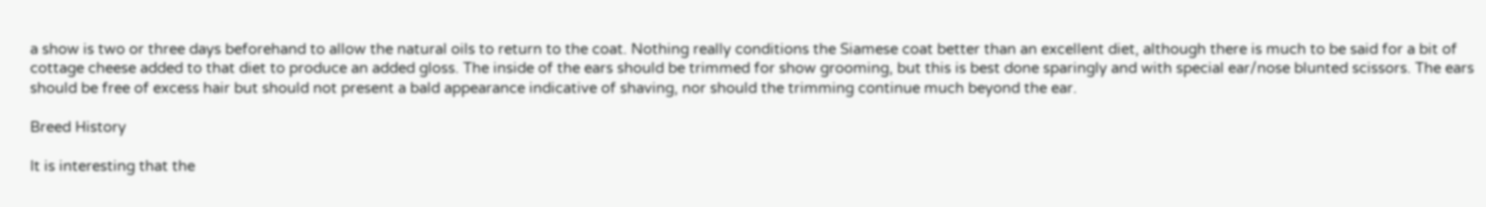a show is two or three days beforehand to allow the natural oils to return to the coat. Nothing really conditions the Siamese coat better than an excellent diet, although there is much to be said for a bit of cottage cheese added to that diet to produce an added gloss. The inside of the ears should be trimmed for show grooming, but this is best done sparingly and with special ear/nose blunted scissors. The ears should be free of excess hair but should not present a bald appearance indicative of shaving, nor should the trimming continue much beyond the ear.

Breed History

It is interesting that the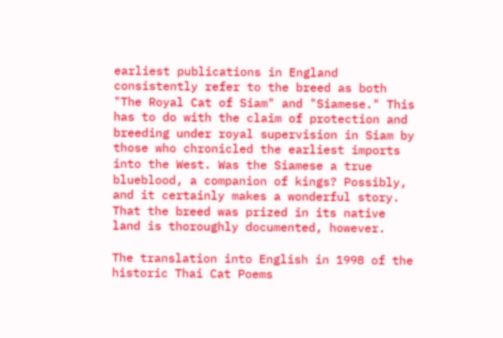earliest publications in England consistently refer to the breed as both "The Royal Cat of Siam" and "Siamese." This has to do with the claim of protection and breeding under royal supervision in Siam by those who chronicled the earliest imports into the West. Was the Siamese a true blueblood, a companion of kings? Possibly, and it certainly makes a wonderful story. That the breed was prized in its native land is thoroughly documented, however.

The translation into English in 1998 of the historic Thai Cat Poems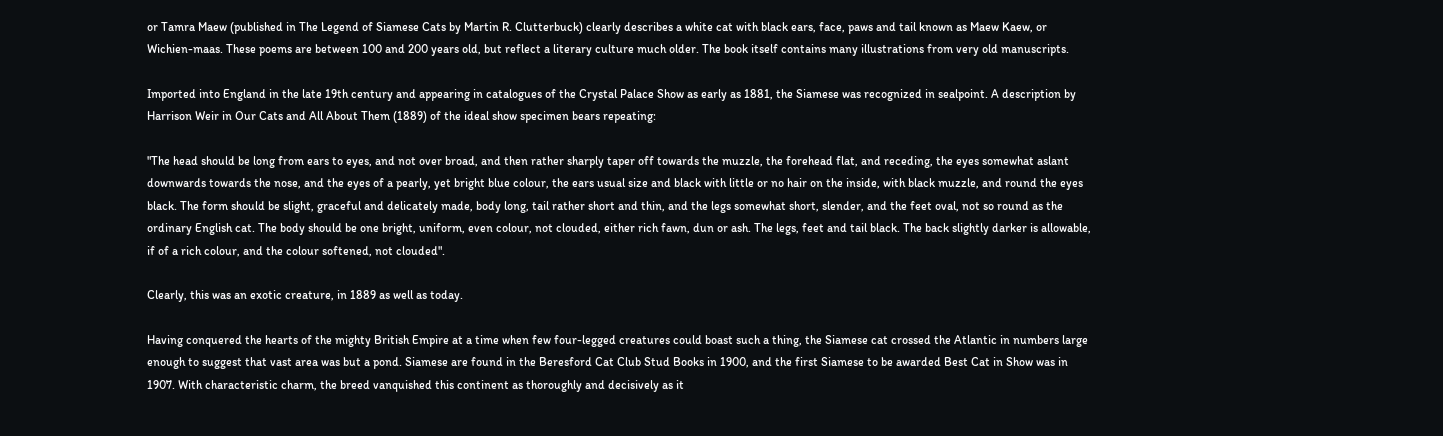or Tamra Maew (published in The Legend of Siamese Cats by Martin R. Clutterbuck) clearly describes a white cat with black ears, face, paws and tail known as Maew Kaew, or Wichien-maas. These poems are between 100 and 200 years old, but reflect a literary culture much older. The book itself contains many illustrations from very old manuscripts.

Imported into England in the late 19th century and appearing in catalogues of the Crystal Palace Show as early as 1881, the Siamese was recognized in sealpoint. A description by Harrison Weir in Our Cats and All About Them (1889) of the ideal show specimen bears repeating:

"The head should be long from ears to eyes, and not over broad, and then rather sharply taper off towards the muzzle, the forehead flat, and receding, the eyes somewhat aslant downwards towards the nose, and the eyes of a pearly, yet bright blue colour, the ears usual size and black with little or no hair on the inside, with black muzzle, and round the eyes black. The form should be slight, graceful and delicately made, body long, tail rather short and thin, and the legs somewhat short, slender, and the feet oval, not so round as the ordinary English cat. The body should be one bright, uniform, even colour, not clouded, either rich fawn, dun or ash. The legs, feet and tail black. The back slightly darker is allowable, if of a rich colour, and the colour softened, not clouded".

Clearly, this was an exotic creature, in 1889 as well as today.

Having conquered the hearts of the mighty British Empire at a time when few four-legged creatures could boast such a thing, the Siamese cat crossed the Atlantic in numbers large enough to suggest that vast area was but a pond. Siamese are found in the Beresford Cat Club Stud Books in 1900, and the first Siamese to be awarded Best Cat in Show was in 1907. With characteristic charm, the breed vanquished this continent as thoroughly and decisively as it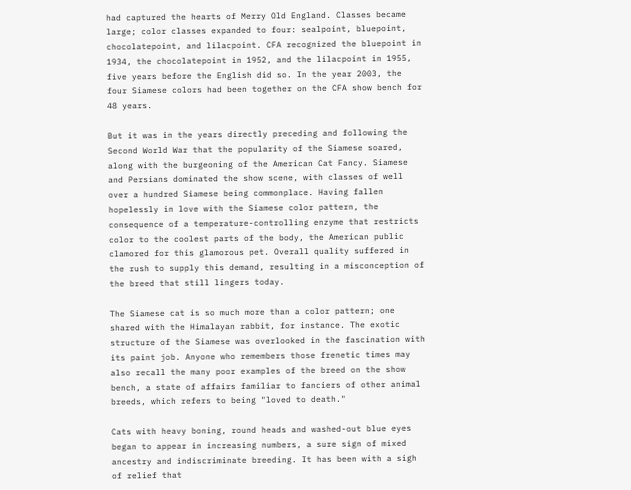had captured the hearts of Merry Old England. Classes became large; color classes expanded to four: sealpoint, bluepoint, chocolatepoint, and lilacpoint. CFA recognized the bluepoint in 1934, the chocolatepoint in 1952, and the lilacpoint in 1955, five years before the English did so. In the year 2003, the four Siamese colors had been together on the CFA show bench for 48 years.

But it was in the years directly preceding and following the Second World War that the popularity of the Siamese soared, along with the burgeoning of the American Cat Fancy. Siamese and Persians dominated the show scene, with classes of well over a hundred Siamese being commonplace. Having fallen hopelessly in love with the Siamese color pattern, the consequence of a temperature-controlling enzyme that restricts color to the coolest parts of the body, the American public clamored for this glamorous pet. Overall quality suffered in the rush to supply this demand, resulting in a misconception of the breed that still lingers today.

The Siamese cat is so much more than a color pattern; one shared with the Himalayan rabbit, for instance. The exotic structure of the Siamese was overlooked in the fascination with its paint job. Anyone who remembers those frenetic times may also recall the many poor examples of the breed on the show bench, a state of affairs familiar to fanciers of other animal breeds, which refers to being "loved to death."

Cats with heavy boning, round heads and washed-out blue eyes began to appear in increasing numbers, a sure sign of mixed ancestry and indiscriminate breeding. It has been with a sigh of relief that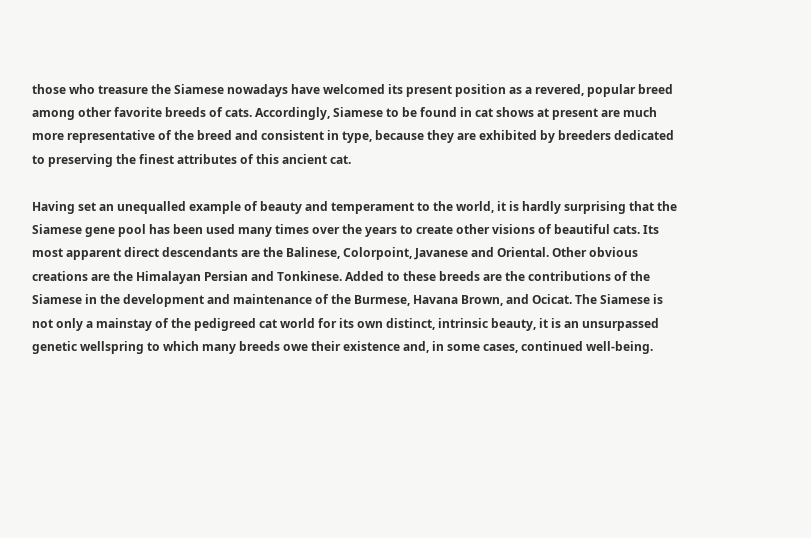those who treasure the Siamese nowadays have welcomed its present position as a revered, popular breed among other favorite breeds of cats. Accordingly, Siamese to be found in cat shows at present are much more representative of the breed and consistent in type, because they are exhibited by breeders dedicated to preserving the finest attributes of this ancient cat.

Having set an unequalled example of beauty and temperament to the world, it is hardly surprising that the Siamese gene pool has been used many times over the years to create other visions of beautiful cats. Its most apparent direct descendants are the Balinese, Colorpoint, Javanese and Oriental. Other obvious creations are the Himalayan Persian and Tonkinese. Added to these breeds are the contributions of the Siamese in the development and maintenance of the Burmese, Havana Brown, and Ocicat. The Siamese is not only a mainstay of the pedigreed cat world for its own distinct, intrinsic beauty, it is an unsurpassed genetic wellspring to which many breeds owe their existence and, in some cases, continued well-being.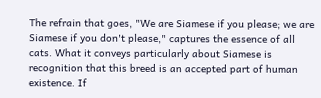The refrain that goes, "We are Siamese if you please; we are Siamese if you don't please," captures the essence of all cats. What it conveys particularly about Siamese is recognition that this breed is an accepted part of human existence. If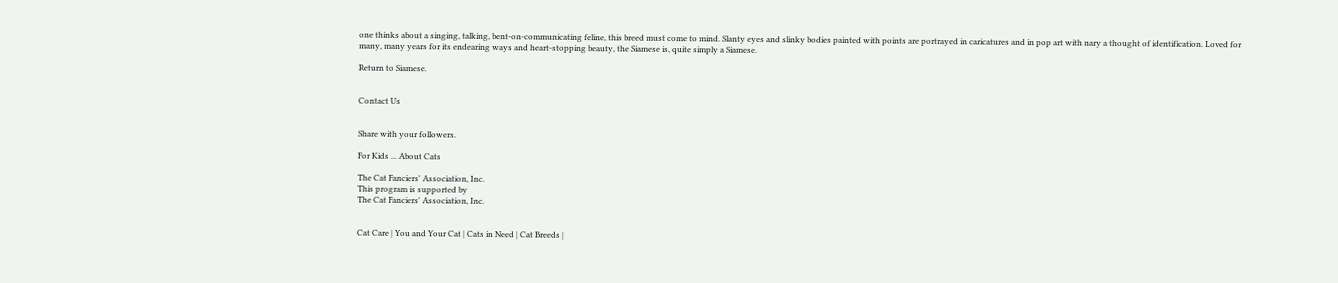one thinks about a singing, talking, bent-on-communicating feline, this breed must come to mind. Slanty eyes and slinky bodies painted with points are portrayed in caricatures and in pop art with nary a thought of identification. Loved for many, many years for its endearing ways and heart-stopping beauty, the Siamese is, quite simply a Siamese.

Return to Siamese.


Contact Us


Share with your followers.

For Kids ... About Cats

The Cat Fanciers' Association, Inc.
This program is supported by
The Cat Fanciers' Association, Inc.


Cat Care | You and Your Cat | Cats in Need | Cat Breeds |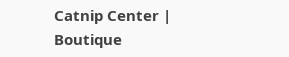Catnip Center | Boutique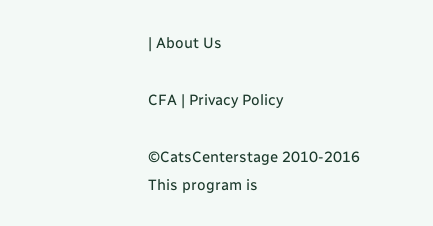| About Us

CFA | Privacy Policy

©CatsCenterstage 2010-2016
This program is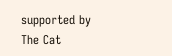supported by The Cat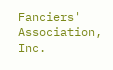Fanciers' Association, Inc.